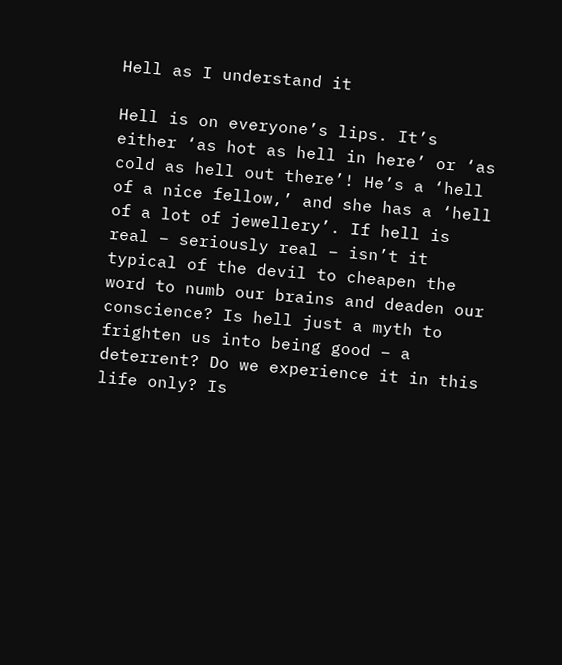Hell as I understand it

Hell is on everyone’s lips. It’s either ‘as hot as hell in here’ or ‘as cold as hell out there’! He’s a ‘hell of a nice fellow,’ and she has a ‘hell of a lot of jewellery’. If hell is real – seriously real – isn’t it typical of the devil to cheapen the word to numb our brains and deaden our conscience? Is hell just a myth to frighten us into being good – a deterrent? Do we experience it in this life only? Is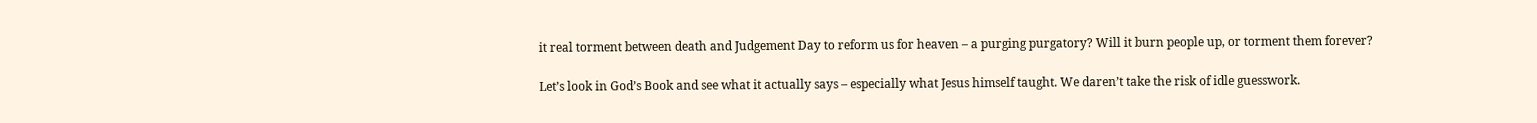it real torment between death and Judgement Day to reform us for heaven – a purging purgatory? Will it burn people up, or torment them forever?

Let’s look in God’s Book and see what it actually says – especially what Jesus himself taught. We daren’t take the risk of idle guesswork.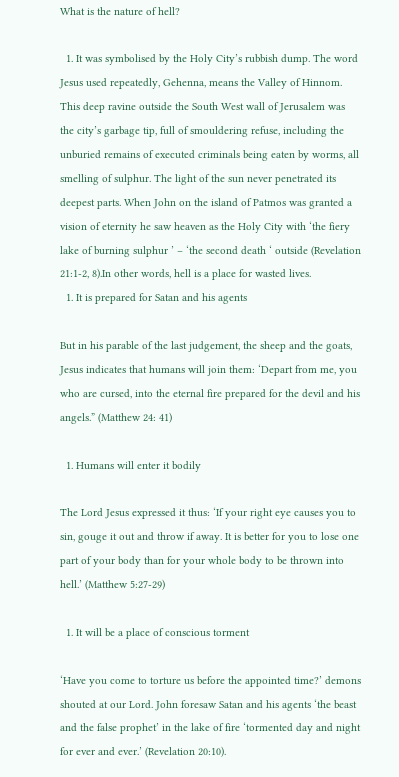What is the nature of hell?

  1. It was symbolised by the Holy City’s rubbish dump. The word Jesus used repeatedly, Gehenna, means the Valley of Hinnom. This deep ravine outside the South West wall of Jerusalem was the city’s garbage tip, full of smouldering refuse, including the unburied remains of executed criminals being eaten by worms, all smelling of sulphur. The light of the sun never penetrated its deepest parts. When John on the island of Patmos was granted a vision of eternity he saw heaven as the Holy City with ‘the fiery lake of burning sulphur ’ – ‘the second death ‘ outside (Revelation 21:1-2, 8).In other words, hell is a place for wasted lives.
  1. It is prepared for Satan and his agents

But in his parable of the last judgement, the sheep and the goats, Jesus indicates that humans will join them: ‘Depart from me, you who are cursed, into the eternal fire prepared for the devil and his angels.” (Matthew 24: 41)

  1. Humans will enter it bodily

The Lord Jesus expressed it thus: ‘If your right eye causes you to sin, gouge it out and throw if away. It is better for you to lose one part of your body than for your whole body to be thrown into hell.’ (Matthew 5:27-29)

  1. It will be a place of conscious torment

‘Have you come to torture us before the appointed time?’ demons shouted at our Lord. John foresaw Satan and his agents ‘the beast and the false prophet’ in the lake of fire ‘tormented day and night for ever and ever.’ (Revelation 20:10).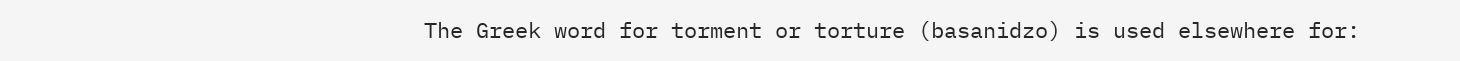The Greek word for torment or torture (basanidzo) is used elsewhere for: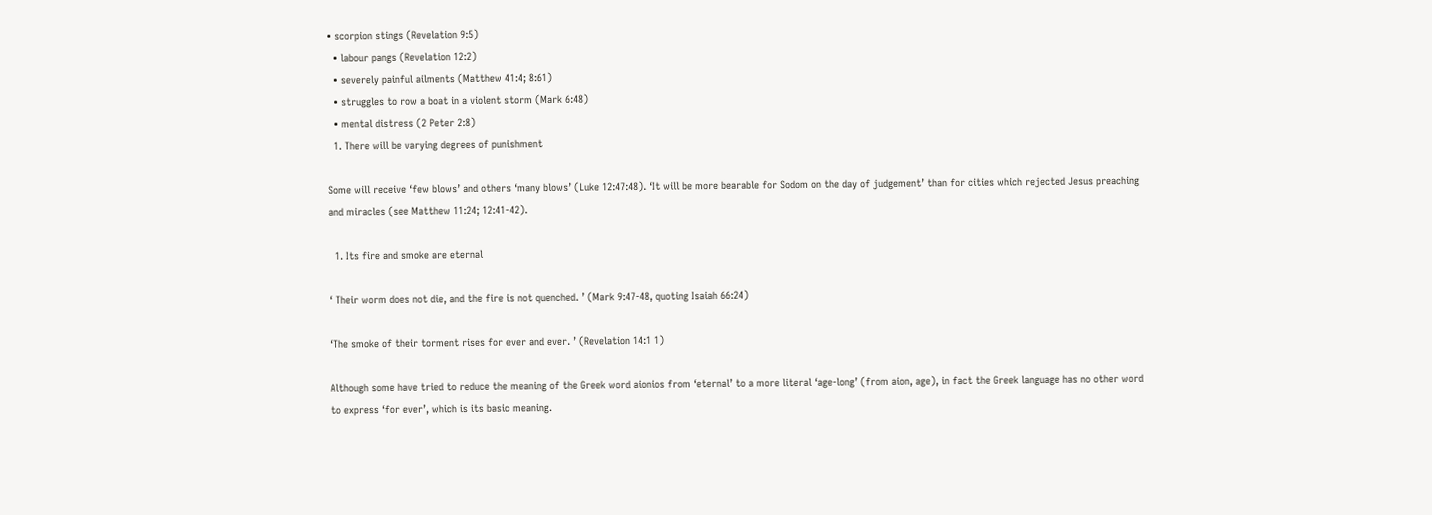• scorpion stings (Revelation 9:5)
  • labour pangs (Revelation 12:2)
  • severely painful ailments (Matthew 41:4; 8:61)
  • struggles to row a boat in a violent storm (Mark 6:48)
  • mental distress (2 Peter 2:8)
  1. There will be varying degrees of punishment

Some will receive ‘few blows’ and others ‘many blows’ (Luke 12:47:48). ‘It will be more bearable for Sodom on the day of judgement’ than for cities which rejected Jesus preaching and miracles (see Matthew 11:24; 12:41-42).

  1. Its fire and smoke are eternal

‘ Their worm does not die, and the fire is not quenched. ’ (Mark 9:47-48, quoting Isaiah 66:24)

‘The smoke of their torment rises for ever and ever. ’ (Revelation 14:1 1)

Although some have tried to reduce the meaning of the Greek word aionios from ‘eternal’ to a more literal ‘age-long’ (from aion, age), in fact the Greek language has no other word to express ‘for ever’, which is its basic meaning.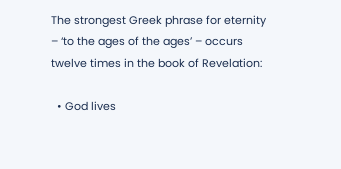The strongest Greek phrase for eternity – ‘to the ages of the ages’ – occurs twelve times in the book of Revelation:

  • God lives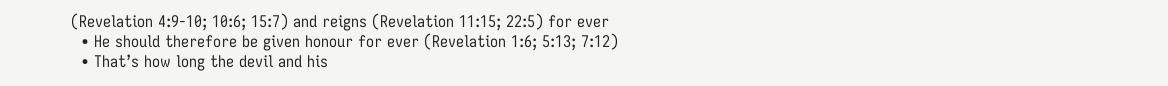(Revelation 4:9-10; 10:6; 15:7) and reigns (Revelation 11:15; 22:5) for ever
  • He should therefore be given honour for ever (Revelation 1:6; 5:13; 7:12)
  • That’s how long the devil and his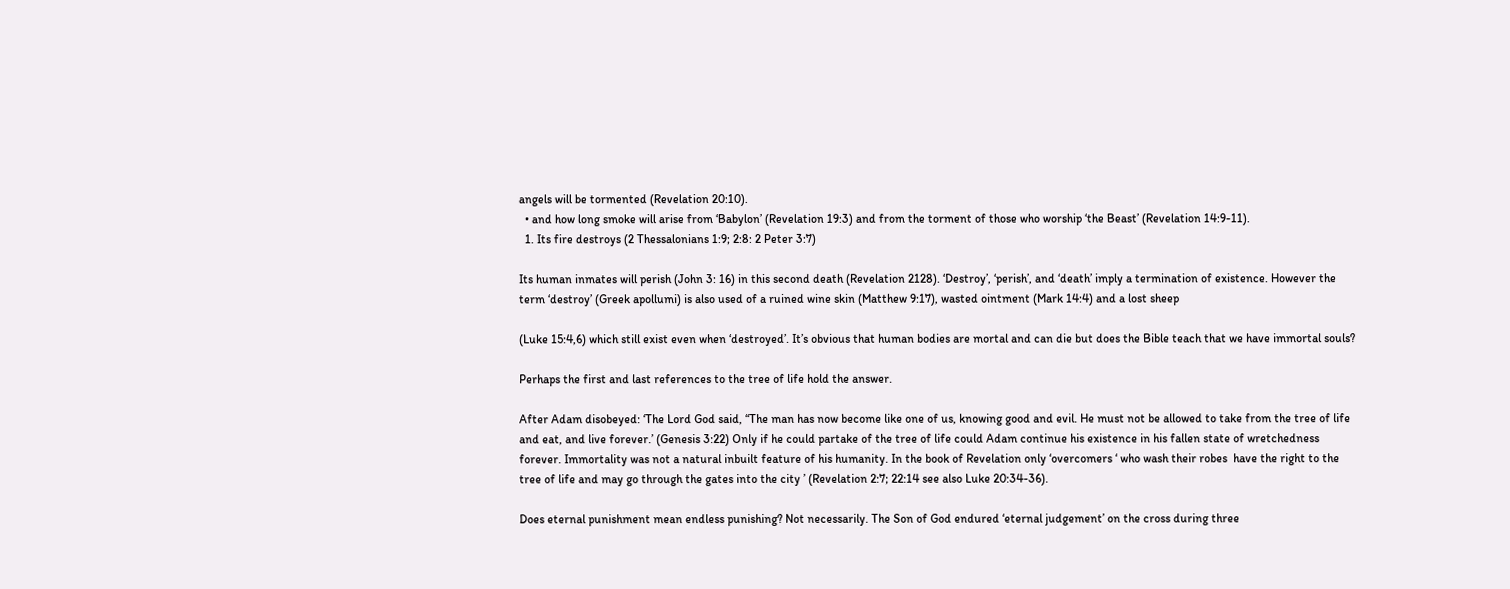angels will be tormented (Revelation 20:10).
  • and how long smoke will arise from ‘Babylon’ (Revelation 19:3) and from the torment of those who worship ‘the Beast’ (Revelation 14:9-11).
  1. Its fire destroys (2 Thessalonians 1:9; 2:8: 2 Peter 3:7)

Its human inmates will perish (John 3: 16) in this second death (Revelation 2128). ‘Destroy’, ‘perish’, and ‘death’ imply a termination of existence. However the term ‘destroy’ (Greek apollumi) is also used of a ruined wine skin (Matthew 9:17), wasted ointment (Mark 14:4) and a lost sheep

(Luke 15:4,6) which still exist even when ‘destroyed’. It’s obvious that human bodies are mortal and can die but does the Bible teach that we have immortal souls?

Perhaps the first and last references to the tree of life hold the answer.

After Adam disobeyed: ‘The Lord God said, “The man has now become like one of us, knowing good and evil. He must not be allowed to take from the tree of life and eat, and live forever.’ (Genesis 3:22) Only if he could partake of the tree of life could Adam continue his existence in his fallen state of wretchedness forever. Immortality was not a natural inbuilt feature of his humanity. In the book of Revelation only ‘overcomers ‘ who wash their robes  have the right to the tree of life and may go through the gates into the city ’ (Revelation 2:7; 22:14 see also Luke 20:34-36).

Does eternal punishment mean endless punishing? Not necessarily. The Son of God endured ‘eternal judgement’ on the cross during three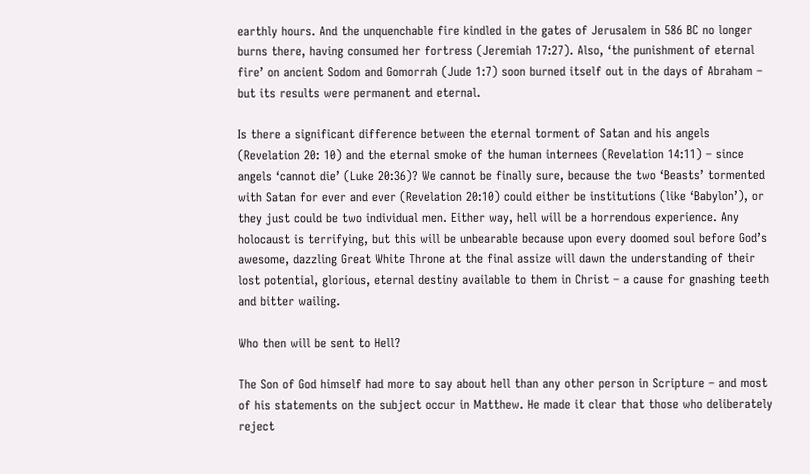earthly hours. And the unquenchable fire kindled in the gates of Jerusalem in 586 BC no longer burns there, having consumed her fortress (Jeremiah 17:27). Also, ‘the punishment of eternal fire’ on ancient Sodom and Gomorrah (Jude 1:7) soon burned itself out in the days of Abraham – but its results were permanent and eternal.

Is there a significant difference between the eternal torment of Satan and his angels  (Revelation 20: 10) and the eternal smoke of the human internees (Revelation 14:11) – since angels ‘cannot die’ (Luke 20:36)? We cannot be finally sure, because the two ‘Beasts’ tormented with Satan for ever and ever (Revelation 20:10) could either be institutions (like ‘Babylon’), or they just could be two individual men. Either way, hell will be a horrendous experience. Any holocaust is terrifying, but this will be unbearable because upon every doomed soul before God’s awesome, dazzling Great White Throne at the final assize will dawn the understanding of their lost potential, glorious, eternal destiny available to them in Christ – a cause for gnashing teeth and bitter wailing.

Who then will be sent to Hell?

The Son of God himself had more to say about hell than any other person in Scripture – and most of his statements on the subject occur in Matthew. He made it clear that those who deliberately reject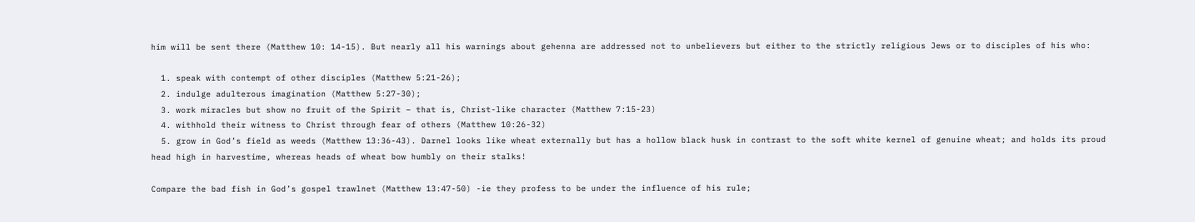him will be sent there (Matthew 10: 14-15). But nearly all his warnings about gehenna are addressed not to unbelievers but either to the strictly religious Jews or to disciples of his who:

  1. speak with contempt of other disciples (Matthew 5:21-26);
  2. indulge adulterous imagination (Matthew 5:27-30);
  3. work miracles but show no fruit of the Spirit – that is, Christ-like character (Matthew 7:15-23)
  4. withhold their witness to Christ through fear of others (Matthew 10:26-32)
  5. grow in God’s field as weeds (Matthew 13:36-43). Darnel looks like wheat externally but has a hollow black husk in contrast to the soft white kernel of genuine wheat; and holds its proud head high in harvestime, whereas heads of wheat bow humbly on their stalks!

Compare the bad fish in God’s gospel trawlnet (Matthew 13:47-50) -ie they profess to be under the influence of his rule;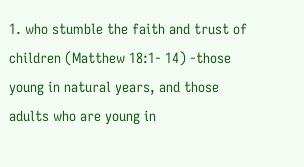1. who stumble the faith and trust of children (Matthew 18:1- 14) -those young in natural years, and those adults who are young in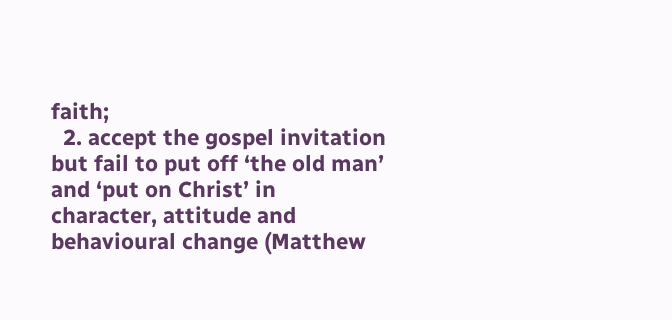faith;
  2. accept the gospel invitation but fail to put off ‘the old man’ and ‘put on Christ’ in character, attitude and behavioural change (Matthew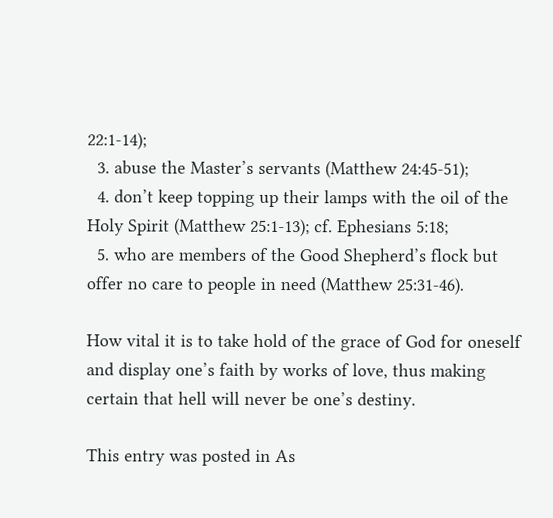22:1-14);
  3. abuse the Master’s servants (Matthew 24:45-51);
  4. don’t keep topping up their lamps with the oil of the Holy Spirit (Matthew 25:1-13); cf. Ephesians 5:18;
  5. who are members of the Good Shepherd’s flock but offer no care to people in need (Matthew 25:31-46).

How vital it is to take hold of the grace of God for oneself and display one’s faith by works of love, thus making certain that hell will never be one’s destiny.

This entry was posted in As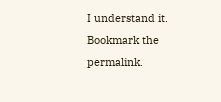I understand it. Bookmark the permalink.